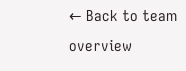← Back to team overview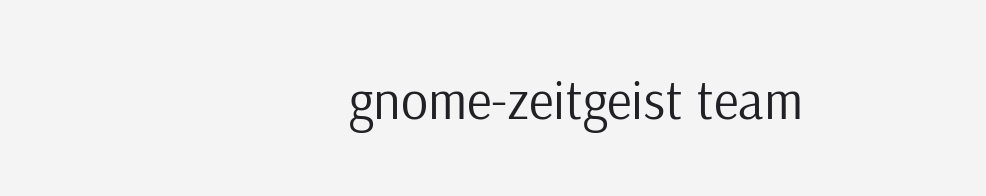gnome-zeitgeist team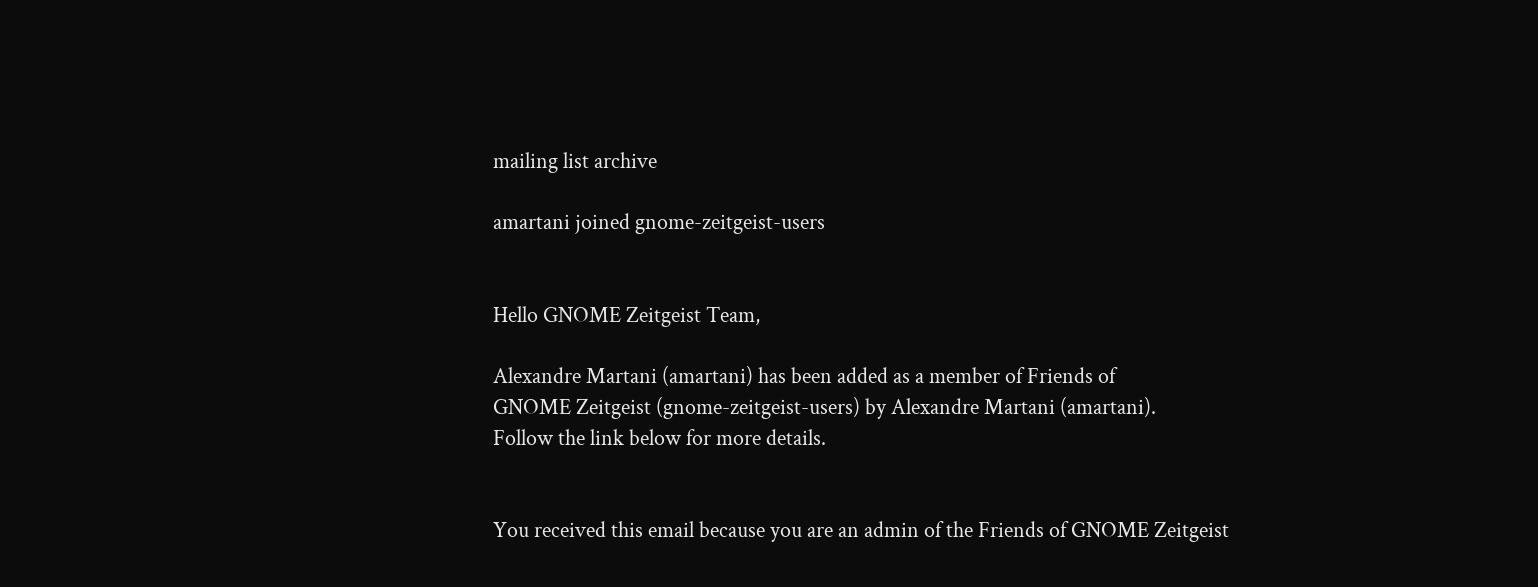mailing list archive

amartani joined gnome-zeitgeist-users


Hello GNOME Zeitgeist Team,

Alexandre Martani (amartani) has been added as a member of Friends of
GNOME Zeitgeist (gnome-zeitgeist-users) by Alexandre Martani (amartani).
Follow the link below for more details.


You received this email because you are an admin of the Friends of GNOME Zeitgeist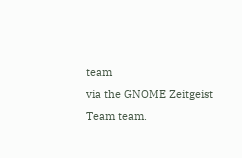team
via the GNOME Zeitgeist Team team.